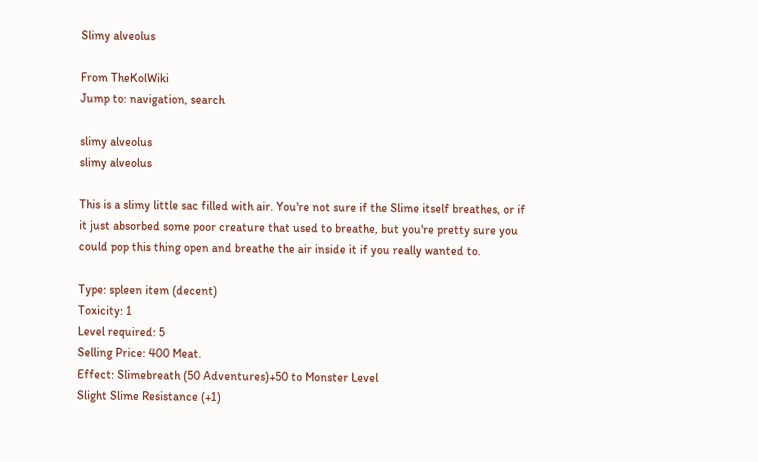Slimy alveolus

From TheKolWiki
Jump to: navigation, search

slimy alveolus
slimy alveolus

This is a slimy little sac filled with air. You're not sure if the Slime itself breathes, or if it just absorbed some poor creature that used to breathe, but you're pretty sure you could pop this thing open and breathe the air inside it if you really wanted to.

Type: spleen item (decent)
Toxicity: 1
Level required: 5
Selling Price: 400 Meat.
Effect: Slimebreath (50 Adventures)+50 to Monster Level
Slight Slime Resistance (+1)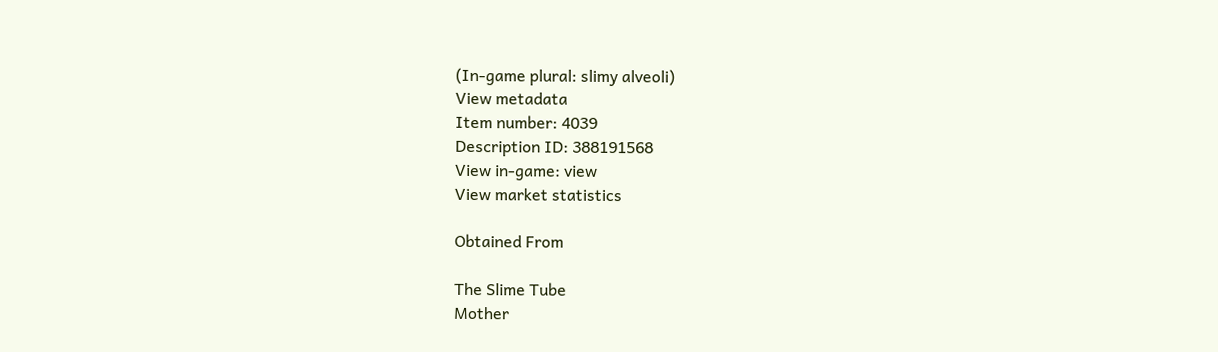(In-game plural: slimy alveoli)
View metadata
Item number: 4039
Description ID: 388191568
View in-game: view
View market statistics

Obtained From

The Slime Tube
Mother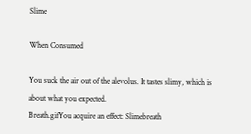Slime

When Consumed

You suck the air out of the alevolus. It tastes slimy, which is about what you expected.
Breath.gifYou acquire an effect: Slimebreath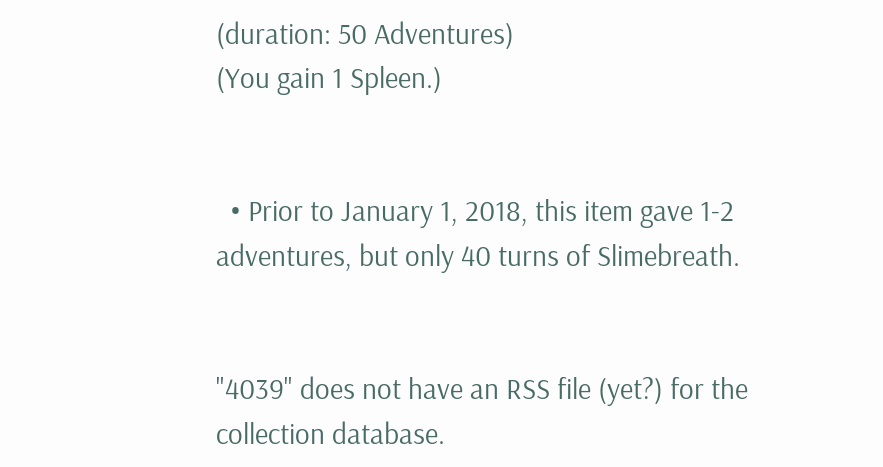(duration: 50 Adventures)
(You gain 1 Spleen.)


  • Prior to January 1, 2018, this item gave 1-2 adventures, but only 40 turns of Slimebreath.


"4039" does not have an RSS file (yet?) for the collection database.